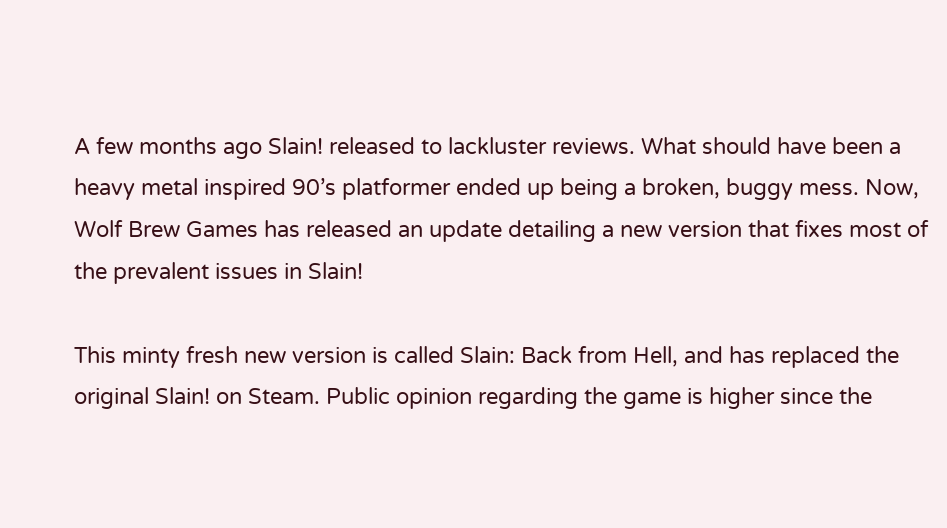A few months ago Slain! released to lackluster reviews. What should have been a heavy metal inspired 90’s platformer ended up being a broken, buggy mess. Now, Wolf Brew Games has released an update detailing a new version that fixes most of the prevalent issues in Slain!

This minty fresh new version is called Slain: Back from Hell, and has replaced the original Slain! on Steam. Public opinion regarding the game is higher since the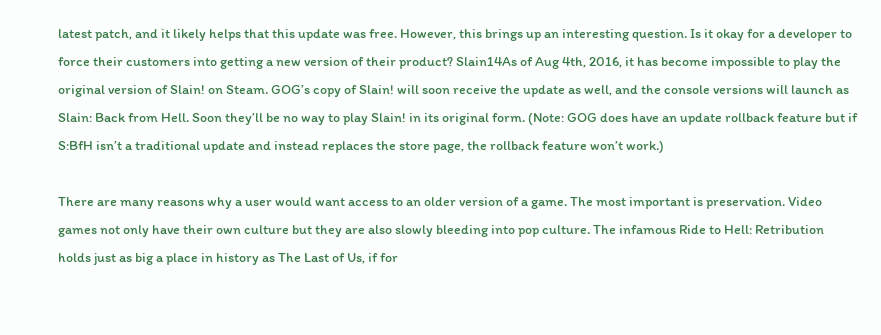latest patch, and it likely helps that this update was free. However, this brings up an interesting question. Is it okay for a developer to force their customers into getting a new version of their product? Slain14As of Aug 4th, 2016, it has become impossible to play the original version of Slain! on Steam. GOG’s copy of Slain! will soon receive the update as well, and the console versions will launch as Slain: Back from Hell. Soon they’ll be no way to play Slain! in its original form. (Note: GOG does have an update rollback feature but if S:BfH isn’t a traditional update and instead replaces the store page, the rollback feature won’t work.)

There are many reasons why a user would want access to an older version of a game. The most important is preservation. Video games not only have their own culture but they are also slowly bleeding into pop culture. The infamous Ride to Hell: Retribution holds just as big a place in history as The Last of Us, if for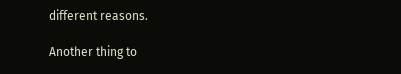different reasons.

Another thing to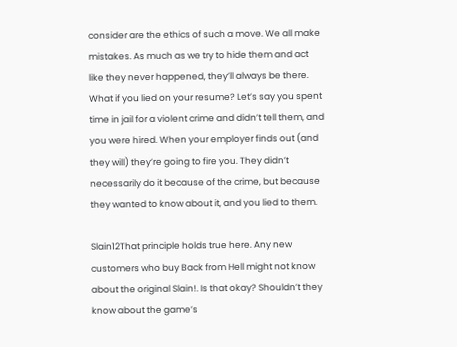consider are the ethics of such a move. We all make mistakes. As much as we try to hide them and act like they never happened, they’ll always be there. What if you lied on your resume? Let’s say you spent time in jail for a violent crime and didn’t tell them, and you were hired. When your employer finds out (and they will) they’re going to fire you. They didn’t necessarily do it because of the crime, but because they wanted to know about it, and you lied to them.

Slain12That principle holds true here. Any new customers who buy Back from Hell might not know about the original Slain!. Is that okay? Shouldn’t they know about the game’s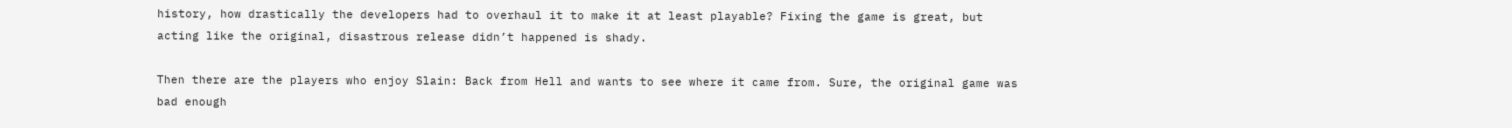history, how drastically the developers had to overhaul it to make it at least playable? Fixing the game is great, but acting like the original, disastrous release didn’t happened is shady.

Then there are the players who enjoy Slain: Back from Hell and wants to see where it came from. Sure, the original game was bad enough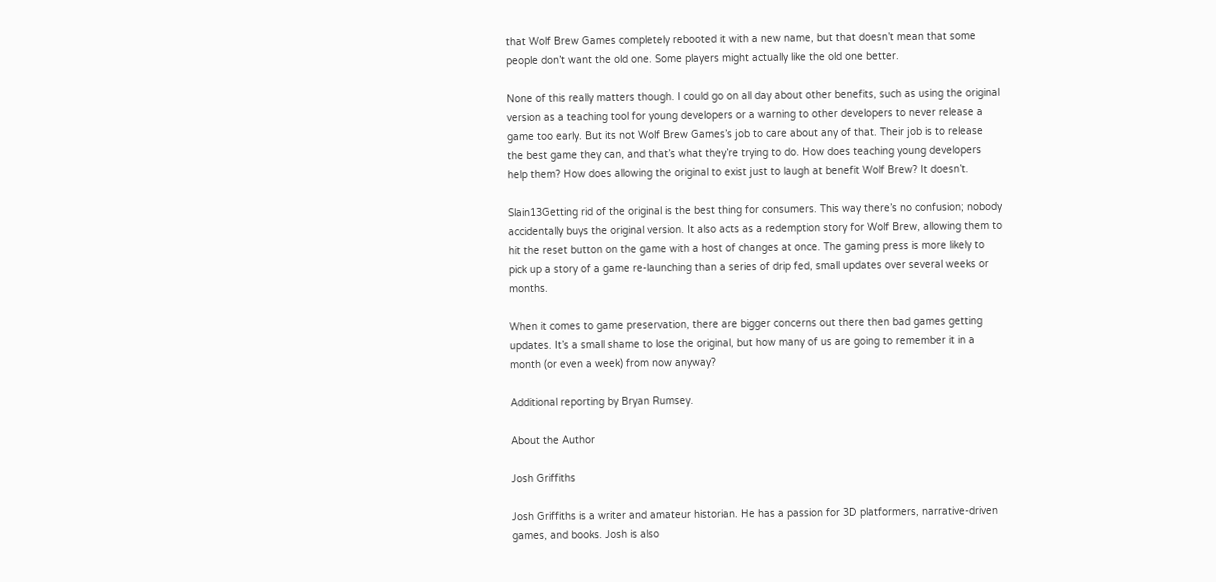that Wolf Brew Games completely rebooted it with a new name, but that doesn’t mean that some people don’t want the old one. Some players might actually like the old one better.

None of this really matters though. I could go on all day about other benefits, such as using the original version as a teaching tool for young developers or a warning to other developers to never release a game too early. But its not Wolf Brew Games’s job to care about any of that. Their job is to release the best game they can, and that’s what they’re trying to do. How does teaching young developers help them? How does allowing the original to exist just to laugh at benefit Wolf Brew? It doesn’t.

Slain13Getting rid of the original is the best thing for consumers. This way there’s no confusion; nobody accidentally buys the original version. It also acts as a redemption story for Wolf Brew, allowing them to hit the reset button on the game with a host of changes at once. The gaming press is more likely to pick up a story of a game re-launching than a series of drip fed, small updates over several weeks or months.

When it comes to game preservation, there are bigger concerns out there then bad games getting updates. It’s a small shame to lose the original, but how many of us are going to remember it in a month (or even a week) from now anyway?

Additional reporting by Bryan Rumsey.

About the Author

Josh Griffiths

Josh Griffiths is a writer and amateur historian. He has a passion for 3D platformers, narrative-driven games, and books. Josh is also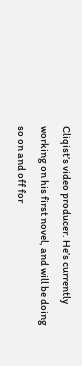Cliqist’s video producer. He’s currently working on his first novel, and will be doing so on and off for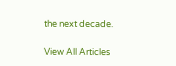the next decade.

View All Articles